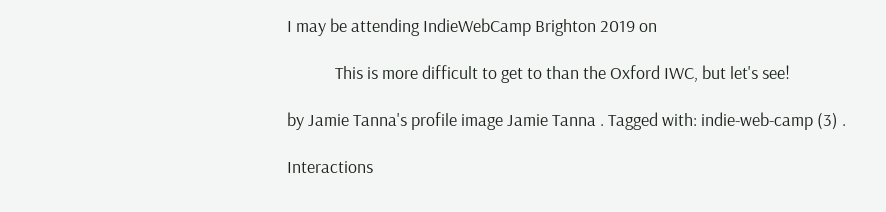I may be attending IndieWebCamp Brighton 2019 on

            This is more difficult to get to than the Oxford IWC, but let's see!

by Jamie Tanna's profile image Jamie Tanna . Tagged with: indie-web-camp (3) .

Interactions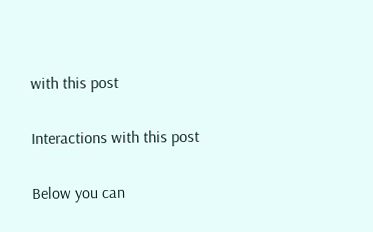with this post

Interactions with this post

Below you can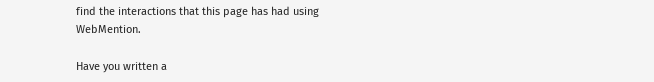find the interactions that this page has had using WebMention.

Have you written a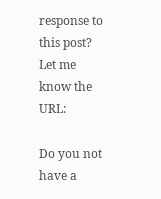response to this post? Let me know the URL:

Do you not have a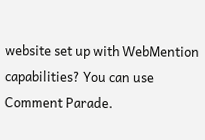website set up with WebMention capabilities? You can use Comment Parade.